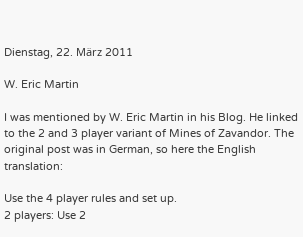Dienstag, 22. März 2011

W. Eric Martin

I was mentioned by W. Eric Martin in his Blog. He linked to the 2 and 3 player variant of Mines of Zavandor. The original post was in German, so here the English translation:

Use the 4 player rules and set up.
2 players: Use 2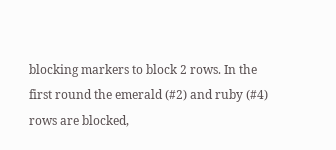blocking markers to block 2 rows. In the first round the emerald (#2) and ruby (#4) rows are blocked,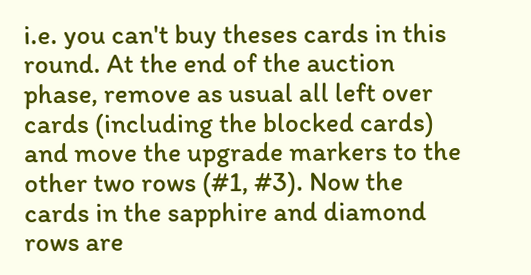i.e. you can't buy theses cards in this round. At the end of the auction phase, remove as usual all left over cards (including the blocked cards) and move the upgrade markers to the other two rows (#1, #3). Now the cards in the sapphire and diamond rows are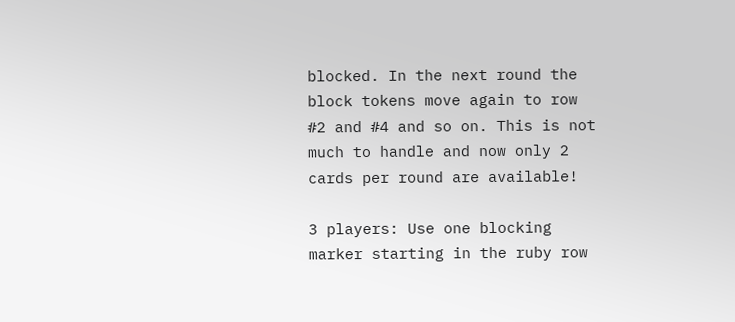blocked. In the next round the block tokens move again to row #2 and #4 and so on. This is not much to handle and now only 2 cards per round are available!

3 players: Use one blocking marker starting in the ruby row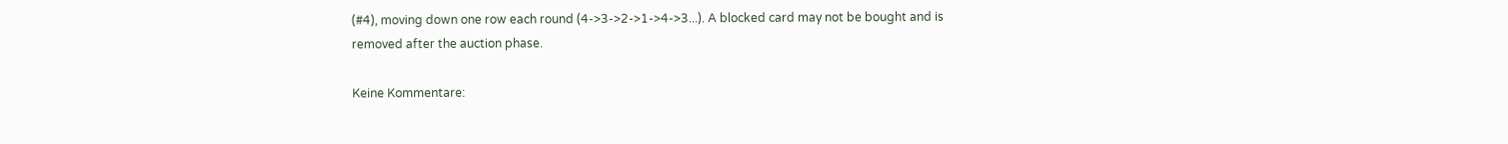(#4), moving down one row each round (4->3->2->1->4->3...). A blocked card may not be bought and is removed after the auction phase.

Keine Kommentare: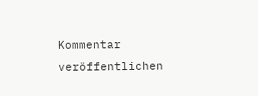Kommentar veröffentlichen